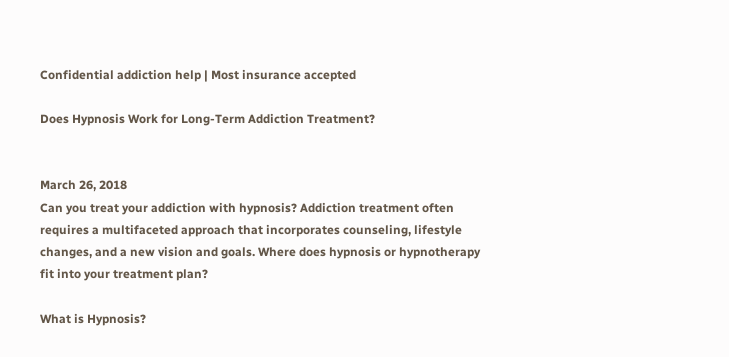Confidential addiction help | Most insurance accepted

Does Hypnosis Work for Long-Term Addiction Treatment?


March 26, 2018
Can you treat your addiction with hypnosis? Addiction treatment often requires a multifaceted approach that incorporates counseling, lifestyle changes, and a new vision and goals. Where does hypnosis or hypnotherapy fit into your treatment plan?

What is Hypnosis?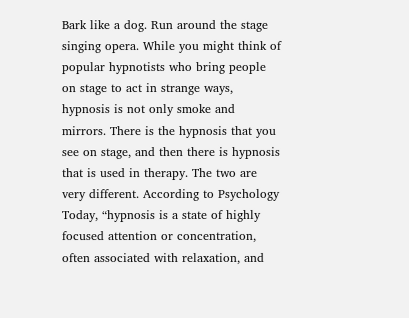Bark like a dog. Run around the stage singing opera. While you might think of popular hypnotists who bring people on stage to act in strange ways, hypnosis is not only smoke and mirrors. There is the hypnosis that you see on stage, and then there is hypnosis that is used in therapy. The two are very different. According to Psychology Today, “hypnosis is a state of highly focused attention or concentration, often associated with relaxation, and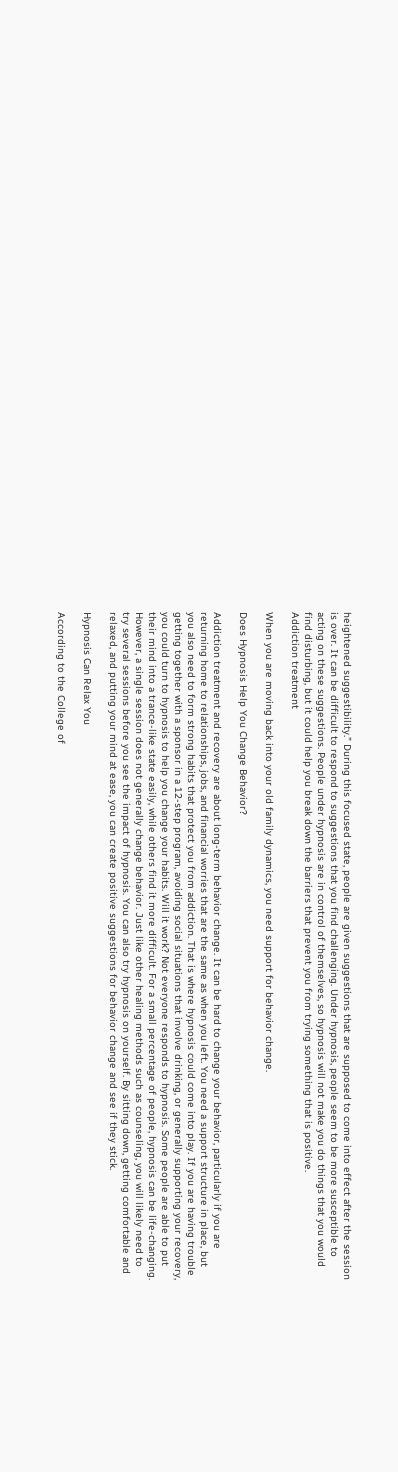heightened suggestibility.” During this focused state, people are given suggestions that are supposed to come into effect after the session is over. It can be difficult to respond to suggestions that you find challenging. Under hypnosis, people seem to be more susceptible to acting on these suggestions. People under hypnosis are in control of themselves, so hypnosis will not make you do things that you would find disturbing, but it could help you break down the barriers that prevent you from trying something that is positive.
Addiction treatment

When you are moving back into your old family dynamics, you need support for behavior change.

Does Hypnosis Help You Change Behavior?

Addiction treatment and recovery are about long-term behavior change. It can be hard to change your behavior, particularly if you are returning home to relationships, jobs, and financial worries that are the same as when you left. You need a support structure in place, but you also need to form strong habits that protect you from addiction. That is where hypnosis could come into play. If you are having trouble getting together with a sponsor in a 12-step program, avoiding social situations that involve drinking, or generally supporting your recovery, you could turn to hypnosis to help you change your habits. Will it work? Not everyone responds to hypnosis. Some people are able to put their mind into a trance-like state easily, while others find it more difficult. For a small percentage of people, hypnosis can be life-changing. However, a single session does not generally change behavior. Just like other healing methods such as counseling, you will likely need to try several sessions before you see the impact of hypnosis. You can also try hypnosis on yourself. By sitting down, getting comfortable and relaxed, and putting your mind at ease, you can create positive suggestions for behavior change and see if they stick.

Hypnosis Can Relax You

According to the College of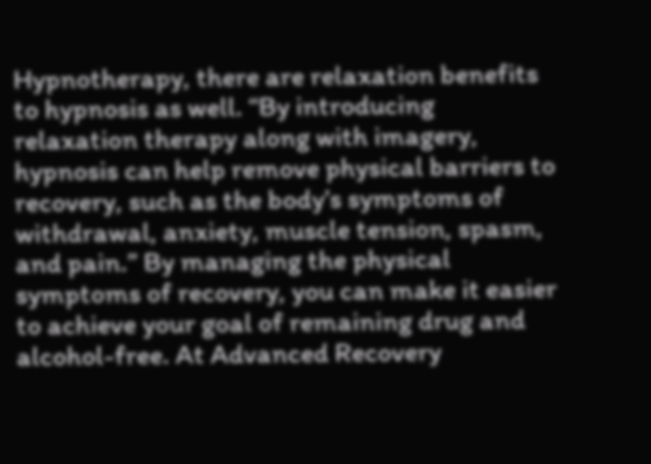Hypnotherapy, there are relaxation benefits to hypnosis as well. “By introducing relaxation therapy along with imagery, hypnosis can help remove physical barriers to recovery, such as the body’s symptoms of withdrawal, anxiety, muscle tension, spasm, and pain.” By managing the physical symptoms of recovery, you can make it easier to achieve your goal of remaining drug and alcohol-free. At Advanced Recovery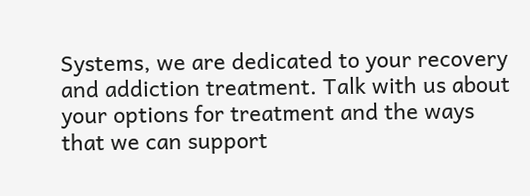Systems, we are dedicated to your recovery and addiction treatment. Talk with us about your options for treatment and the ways that we can support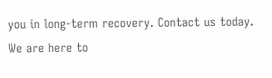you in long-term recovery. Contact us today.
We are here to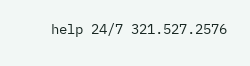help 24/7 321.527.2576